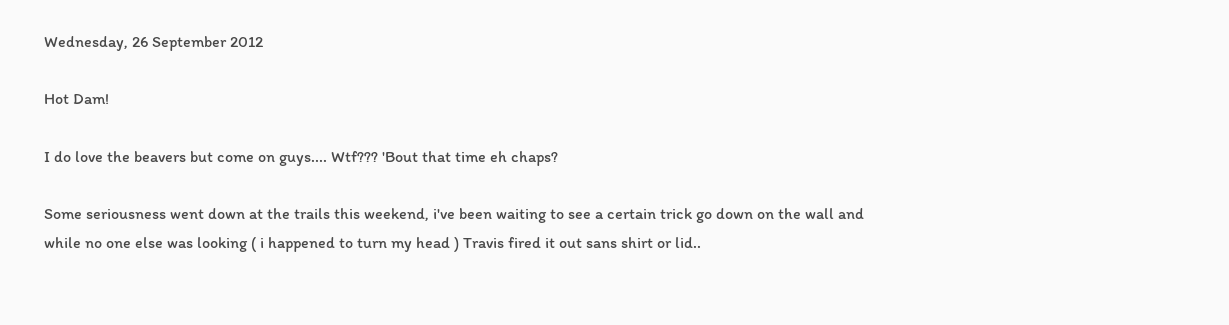Wednesday, 26 September 2012

Hot Dam!

I do love the beavers but come on guys.... Wtf??? 'Bout that time eh chaps?

Some seriousness went down at the trails this weekend, i've been waiting to see a certain trick go down on the wall and while no one else was looking ( i happened to turn my head ) Travis fired it out sans shirt or lid..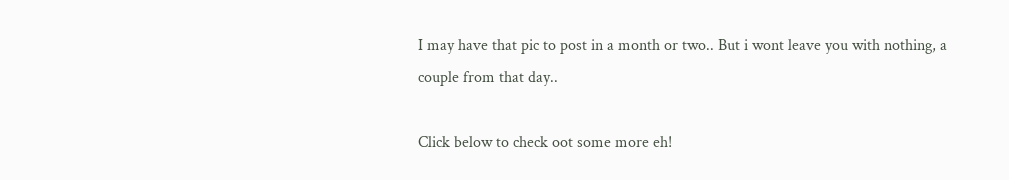I may have that pic to post in a month or two.. But i wont leave you with nothing, a couple from that day..

Click below to check oot some more eh!